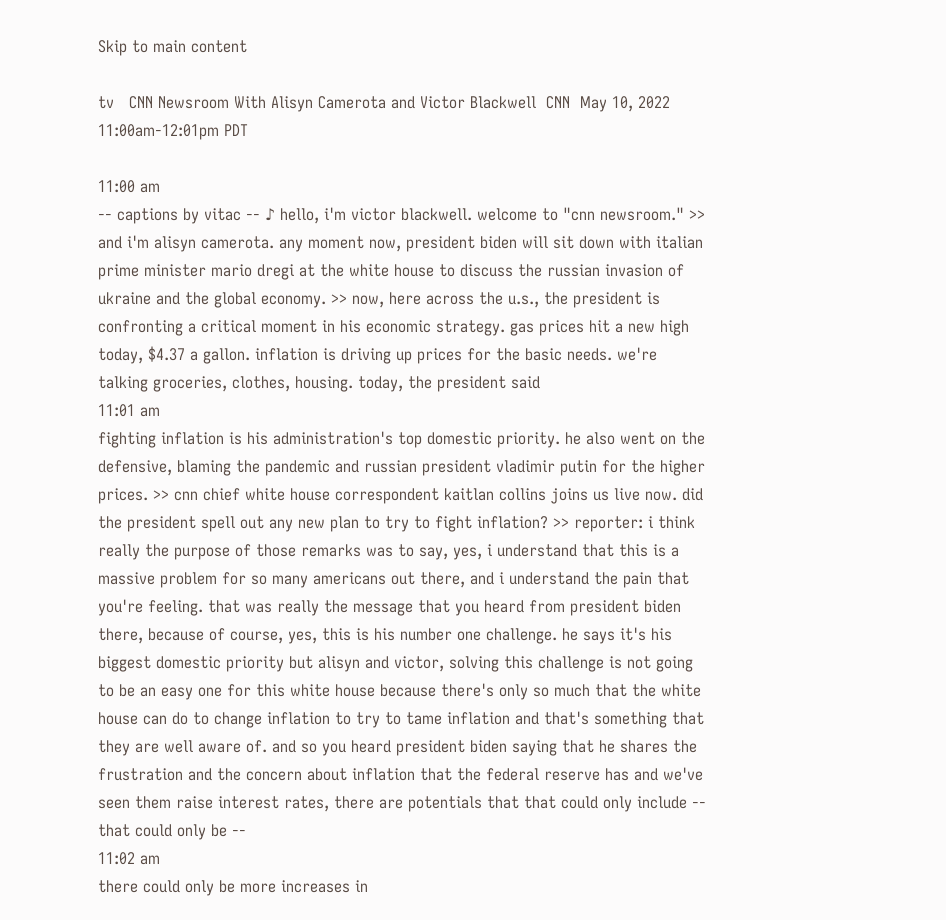Skip to main content

tv   CNN Newsroom With Alisyn Camerota and Victor Blackwell  CNN  May 10, 2022 11:00am-12:01pm PDT

11:00 am
-- captions by vitac -- ♪ hello, i'm victor blackwell. welcome to "cnn newsroom." >> and i'm alisyn camerota. any moment now, president biden will sit down with italian prime minister mario dregi at the white house to discuss the russian invasion of ukraine and the global economy. >> now, here across the u.s., the president is confronting a critical moment in his economic strategy. gas prices hit a new high today, $4.37 a gallon. inflation is driving up prices for the basic needs. we're talking groceries, clothes, housing. today, the president said
11:01 am
fighting inflation is his administration's top domestic priority. he also went on the defensive, blaming the pandemic and russian president vladimir putin for the higher prices. >> cnn chief white house correspondent kaitlan collins joins us live now. did the president spell out any new plan to try to fight inflation? >> reporter: i think really the purpose of those remarks was to say, yes, i understand that this is a massive problem for so many americans out there, and i understand the pain that you're feeling. that was really the message that you heard from president biden there, because of course, yes, this is his number one challenge. he says it's his biggest domestic priority but alisyn and victor, solving this challenge is not going to be an easy one for this white house because there's only so much that the white house can do to change inflation to try to tame inflation and that's something that they are well aware of. and so you heard president biden saying that he shares the frustration and the concern about inflation that the federal reserve has and we've seen them raise interest rates, there are potentials that that could only include -- that could only be --
11:02 am
there could only be more increases in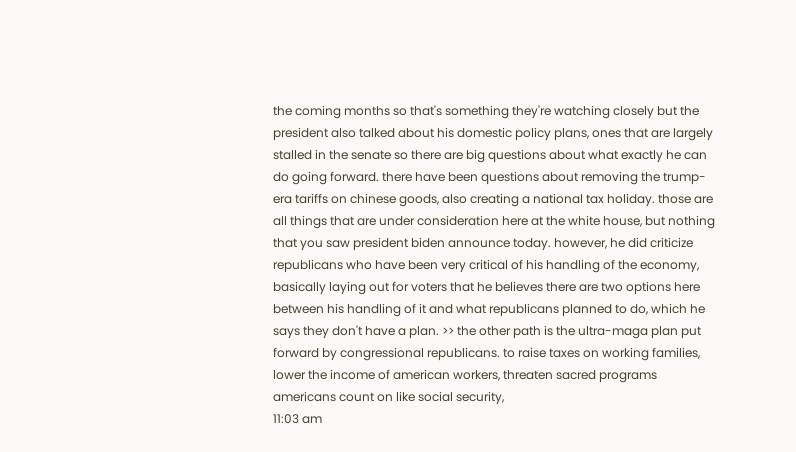the coming months so that's something they're watching closely but the president also talked about his domestic policy plans, ones that are largely stalled in the senate so there are big questions about what exactly he can do going forward. there have been questions about removing the trump-era tariffs on chinese goods, also creating a national tax holiday. those are all things that are under consideration here at the white house, but nothing that you saw president biden announce today. however, he did criticize republicans who have been very critical of his handling of the economy, basically laying out for voters that he believes there are two options here between his handling of it and what republicans planned to do, which he says they don't have a plan. >> the other path is the ultra-maga plan put forward by congressional republicans. to raise taxes on working families, lower the income of american workers, threaten sacred programs americans count on like social security,
11:03 am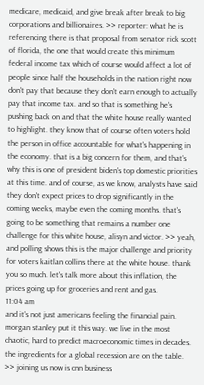medicare, medicaid, and give break after break to big corporations and billionaires. >> reporter: what he is referencing there is that proposal from senator rick scott of florida, the one that would create this minimum federal income tax which of course would affect a lot of people since half the households in the nation right now don't pay that because they don't earn enough to actually pay that income tax. and so that is something he's pushing back on and that the white house really wanted to highlight. they know that of course often voters hold the person in office accountable for what's happening in the economy. that is a big concern for them, and that's why this is one of president biden's top domestic priorities at this time. and of course, as we know, analysts have said they don't expect prices to drop significantly in the coming weeks, maybe even the coming months. that's going to be something that remains a number one challenge for this white house, alisyn and victor. >> yeah, and polling shows this is the major challenge and priority for voters kaitlan collins there at the white house. thank you so much. let's talk more about this inflation, the prices going up for groceries and rent and gas.
11:04 am
and it's not just americans feeling the financial pain. morgan stanley put it this way. we live in the most chaotic, hard to predict macroeconomic times in decades. the ingredients for a global recession are on the table. >> joining us now is cnn business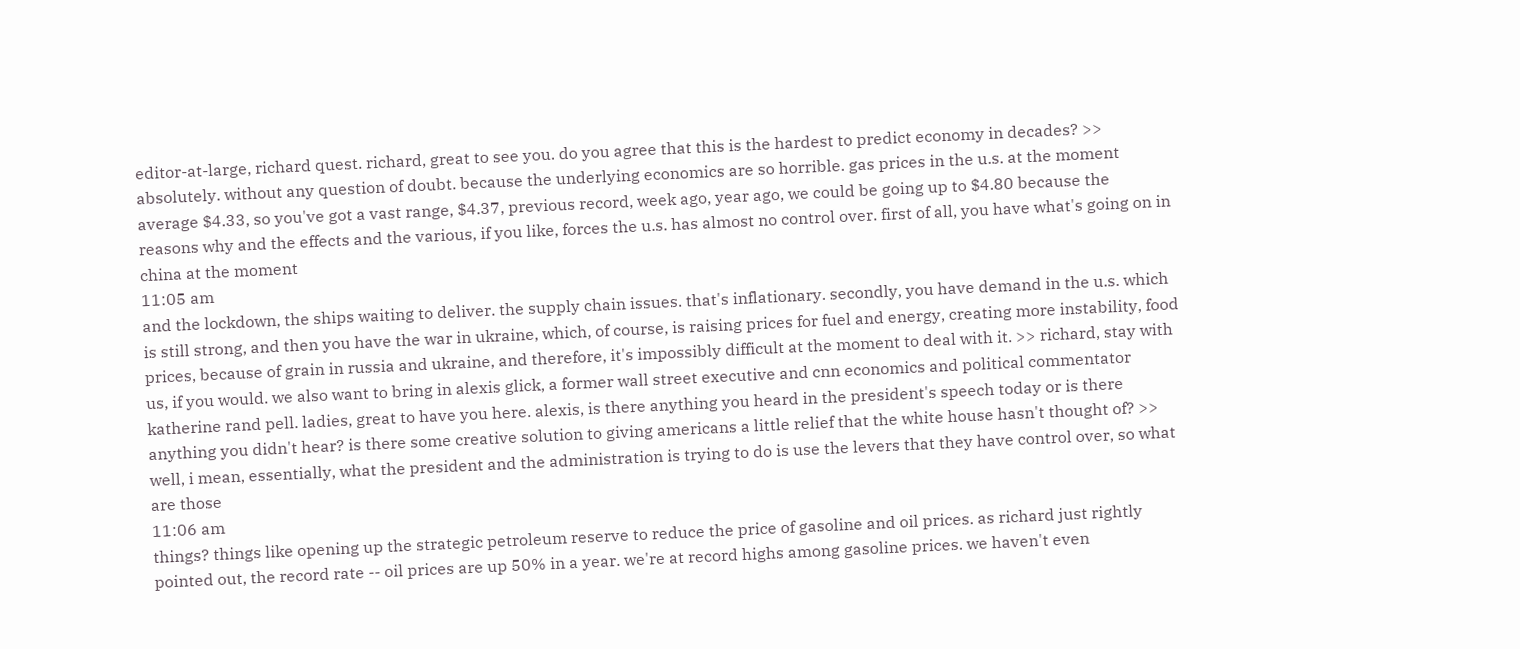editor-at-large, richard quest. richard, great to see you. do you agree that this is the hardest to predict economy in decades? >> absolutely. without any question of doubt. because the underlying economics are so horrible. gas prices in the u.s. at the moment average $4.33, so you've got a vast range, $4.37, previous record, week ago, year ago, we could be going up to $4.80 because the reasons why and the effects and the various, if you like, forces the u.s. has almost no control over. first of all, you have what's going on in china at the moment
11:05 am
and the lockdown, the ships waiting to deliver. the supply chain issues. that's inflationary. secondly, you have demand in the u.s. which is still strong, and then you have the war in ukraine, which, of course, is raising prices for fuel and energy, creating more instability, food prices, because of grain in russia and ukraine, and therefore, it's impossibly difficult at the moment to deal with it. >> richard, stay with us, if you would. we also want to bring in alexis glick, a former wall street executive and cnn economics and political commentator katherine rand pell. ladies, great to have you here. alexis, is there anything you heard in the president's speech today or is there anything you didn't hear? is there some creative solution to giving americans a little relief that the white house hasn't thought of? >> well, i mean, essentially, what the president and the administration is trying to do is use the levers that they have control over, so what are those
11:06 am
things? things like opening up the strategic petroleum reserve to reduce the price of gasoline and oil prices. as richard just rightly pointed out, the record rate -- oil prices are up 50% in a year. we're at record highs among gasoline prices. we haven't even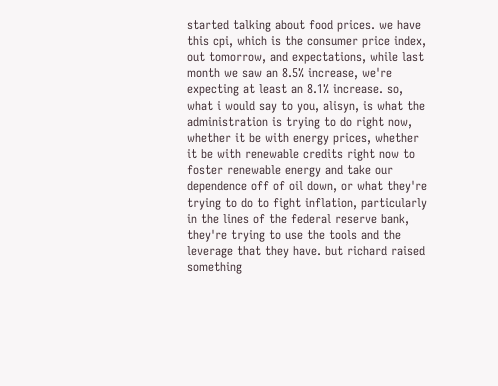started talking about food prices. we have this cpi, which is the consumer price index, out tomorrow, and expectations, while last month we saw an 8.5% increase, we're expecting at least an 8.1% increase. so, what i would say to you, alisyn, is what the administration is trying to do right now, whether it be with energy prices, whether it be with renewable credits right now to foster renewable energy and take our dependence off of oil down, or what they're trying to do to fight inflation, particularly in the lines of the federal reserve bank, they're trying to use the tools and the leverage that they have. but richard raised something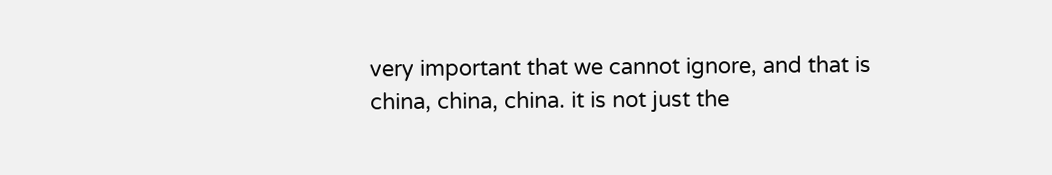very important that we cannot ignore, and that is china, china, china. it is not just the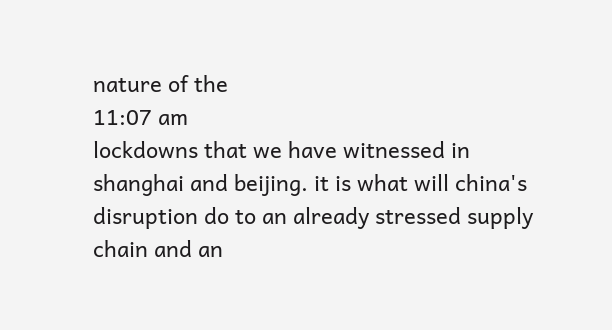nature of the
11:07 am
lockdowns that we have witnessed in shanghai and beijing. it is what will china's disruption do to an already stressed supply chain and an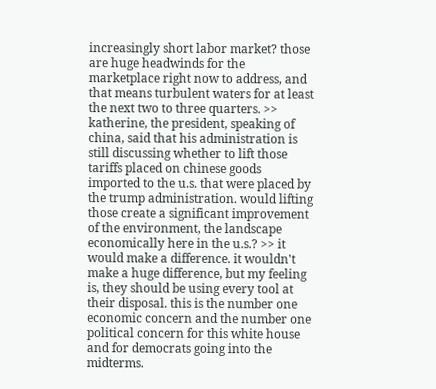increasingly short labor market? those are huge headwinds for the marketplace right now to address, and that means turbulent waters for at least the next two to three quarters. >> katherine, the president, speaking of china, said that his administration is still discussing whether to lift those tariffs placed on chinese goods imported to the u.s. that were placed by the trump administration. would lifting those create a significant improvement of the environment, the landscape economically here in the u.s.? >> it would make a difference. it wouldn't make a huge difference, but my feeling is, they should be using every tool at their disposal. this is the number one economic concern and the number one political concern for this white house and for democrats going into the midterms.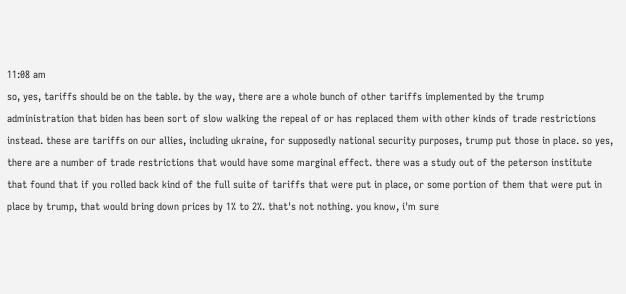11:08 am
so, yes, tariffs should be on the table. by the way, there are a whole bunch of other tariffs implemented by the trump administration that biden has been sort of slow walking the repeal of or has replaced them with other kinds of trade restrictions instead. these are tariffs on our allies, including ukraine, for supposedly national security purposes, trump put those in place. so yes, there are a number of trade restrictions that would have some marginal effect. there was a study out of the peterson institute that found that if you rolled back kind of the full suite of tariffs that were put in place, or some portion of them that were put in place by trump, that would bring down prices by 1% to 2%. that's not nothing. you know, i'm sure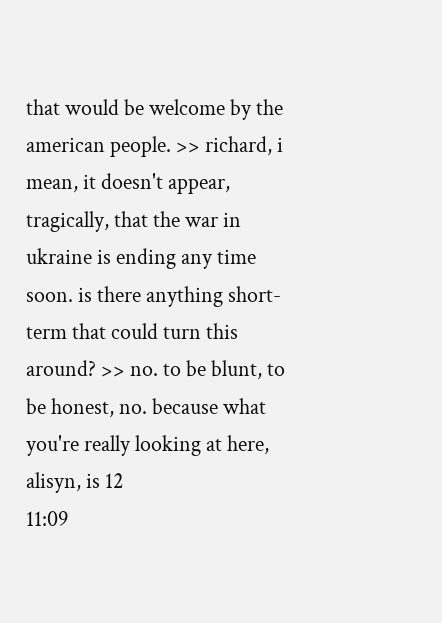that would be welcome by the american people. >> richard, i mean, it doesn't appear, tragically, that the war in ukraine is ending any time soon. is there anything short-term that could turn this around? >> no. to be blunt, to be honest, no. because what you're really looking at here, alisyn, is 12
11:09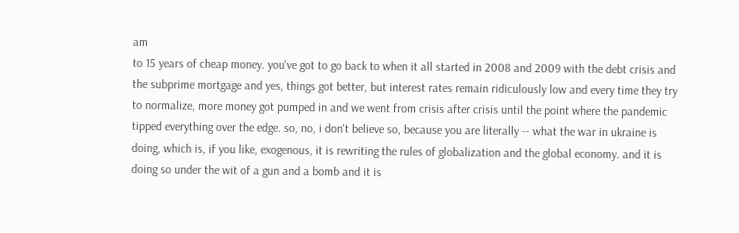am
to 15 years of cheap money. you've got to go back to when it all started in 2008 and 2009 with the debt crisis and the subprime mortgage and yes, things got better, but interest rates remain ridiculously low and every time they try to normalize, more money got pumped in and we went from crisis after crisis until the point where the pandemic tipped everything over the edge. so, no, i don't believe so, because you are literally -- what the war in ukraine is doing, which is, if you like, exogenous, it is rewriting the rules of globalization and the global economy. and it is doing so under the wit of a gun and a bomb and it is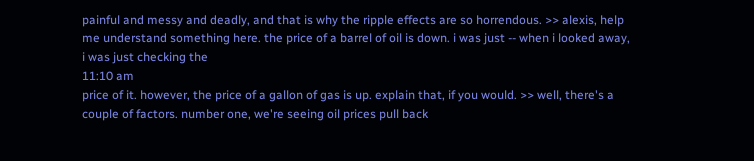painful and messy and deadly, and that is why the ripple effects are so horrendous. >> alexis, help me understand something here. the price of a barrel of oil is down. i was just -- when i looked away, i was just checking the
11:10 am
price of it. however, the price of a gallon of gas is up. explain that, if you would. >> well, there's a couple of factors. number one, we're seeing oil prices pull back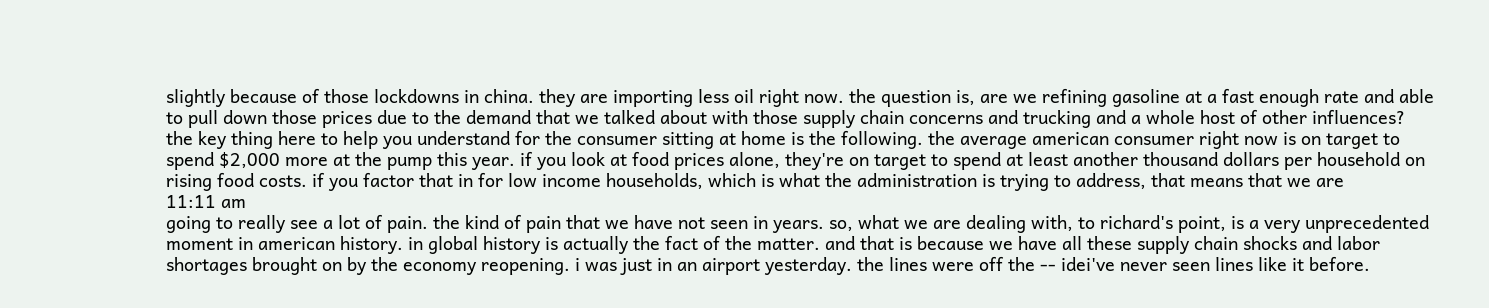slightly because of those lockdowns in china. they are importing less oil right now. the question is, are we refining gasoline at a fast enough rate and able to pull down those prices due to the demand that we talked about with those supply chain concerns and trucking and a whole host of other influences? the key thing here to help you understand for the consumer sitting at home is the following. the average american consumer right now is on target to spend $2,000 more at the pump this year. if you look at food prices alone, they're on target to spend at least another thousand dollars per household on rising food costs. if you factor that in for low income households, which is what the administration is trying to address, that means that we are
11:11 am
going to really see a lot of pain. the kind of pain that we have not seen in years. so, what we are dealing with, to richard's point, is a very unprecedented moment in american history. in global history is actually the fact of the matter. and that is because we have all these supply chain shocks and labor shortages brought on by the economy reopening. i was just in an airport yesterday. the lines were off the -- idei've never seen lines like it before.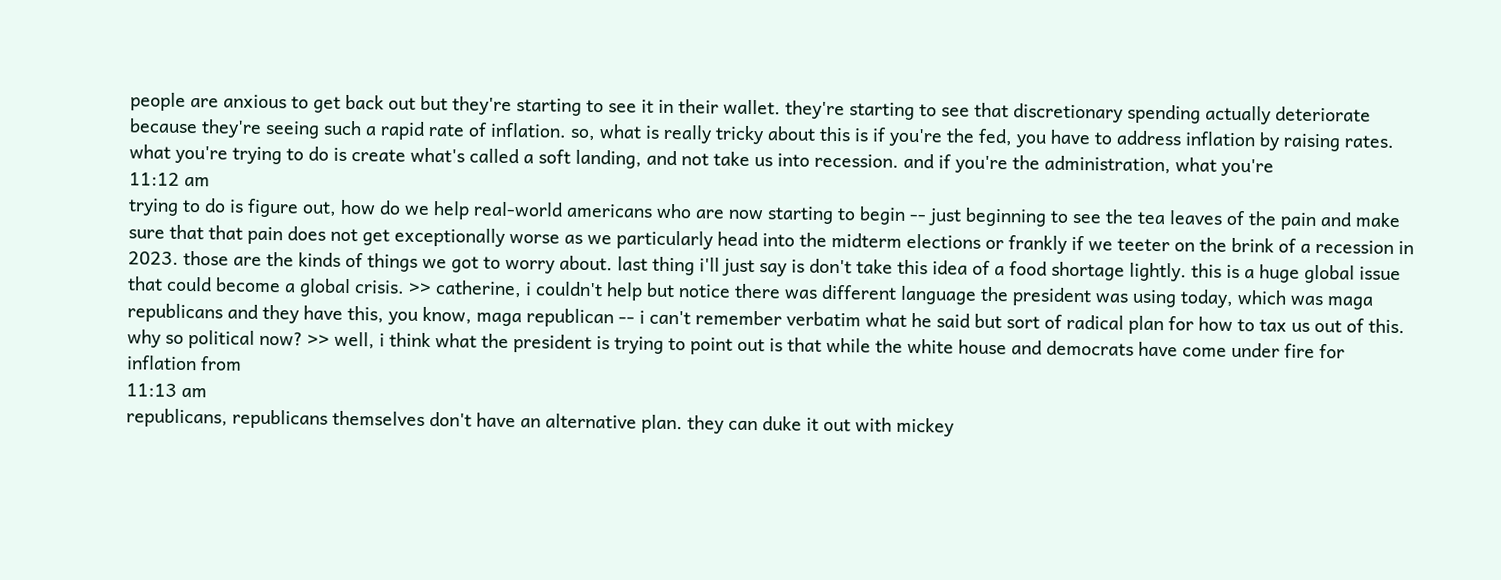people are anxious to get back out but they're starting to see it in their wallet. they're starting to see that discretionary spending actually deteriorate because they're seeing such a rapid rate of inflation. so, what is really tricky about this is if you're the fed, you have to address inflation by raising rates. what you're trying to do is create what's called a soft landing, and not take us into recession. and if you're the administration, what you're
11:12 am
trying to do is figure out, how do we help real-world americans who are now starting to begin -- just beginning to see the tea leaves of the pain and make sure that that pain does not get exceptionally worse as we particularly head into the midterm elections or frankly if we teeter on the brink of a recession in 2023. those are the kinds of things we got to worry about. last thing i'll just say is don't take this idea of a food shortage lightly. this is a huge global issue that could become a global crisis. >> catherine, i couldn't help but notice there was different language the president was using today, which was maga republicans and they have this, you know, maga republican -- i can't remember verbatim what he said but sort of radical plan for how to tax us out of this. why so political now? >> well, i think what the president is trying to point out is that while the white house and democrats have come under fire for inflation from
11:13 am
republicans, republicans themselves don't have an alternative plan. they can duke it out with mickey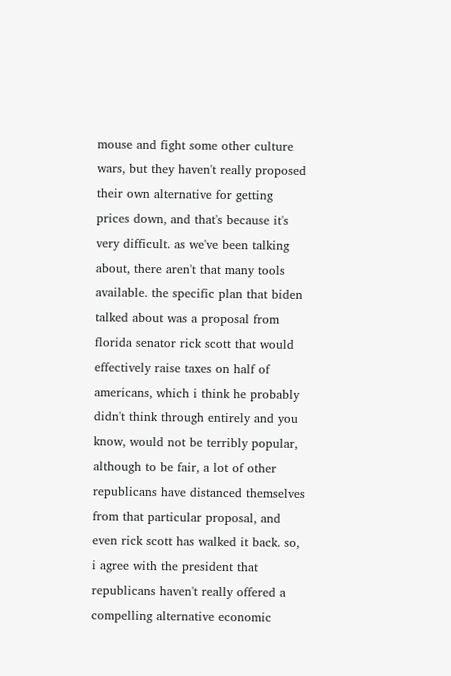mouse and fight some other culture wars, but they haven't really proposed their own alternative for getting prices down, and that's because it's very difficult. as we've been talking about, there aren't that many tools available. the specific plan that biden talked about was a proposal from florida senator rick scott that would effectively raise taxes on half of americans, which i think he probably didn't think through entirely and you know, would not be terribly popular, although to be fair, a lot of other republicans have distanced themselves from that particular proposal, and even rick scott has walked it back. so, i agree with the president that republicans haven't really offered a compelling alternative economic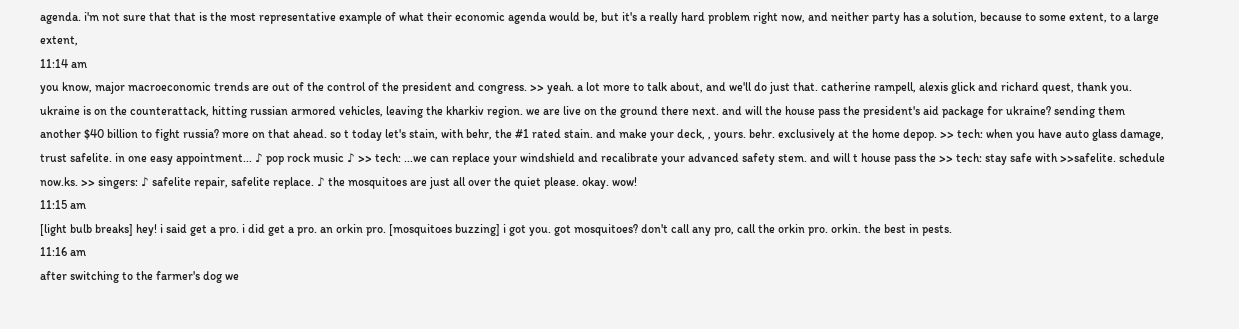agenda. i'm not sure that that is the most representative example of what their economic agenda would be, but it's a really hard problem right now, and neither party has a solution, because to some extent, to a large extent,
11:14 am
you know, major macroeconomic trends are out of the control of the president and congress. >> yeah. a lot more to talk about, and we'll do just that. catherine rampell, alexis glick and richard quest, thank you. ukraine is on the counterattack, hitting russian armored vehicles, leaving the kharkiv region. we are live on the ground there next. and will the house pass the president's aid package for ukraine? sending them another $40 billion to fight russia? more on that ahead. so t today let's stain, with behr, the #1 rated stain. and make your deck, , yours. behr. exclusively at the home depop. >> tech: when you have auto glass damage, trust safelite. in one easy appointment... ♪ pop rock music ♪ >> tech: ...we can replace your windshield and recalibrate your advanced safety stem. and will t house pass the >> tech: stay safe with >>safelite. schedule now.ks. >> singers: ♪ safelite repair, safelite replace. ♪ the mosquitoes are just all over the quiet please. okay. wow!
11:15 am
[light bulb breaks] hey! i said get a pro. i did get a pro. an orkin pro. [mosquitoes buzzing] i got you. got mosquitoes? don't call any pro, call the orkin pro. orkin. the best in pests.
11:16 am
after switching to the farmer's dog we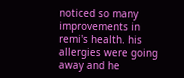noticed so many improvements in remi's health. his allergies were going away and he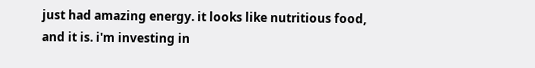just had amazing energy. it looks like nutritious food, and it is. i'm investing in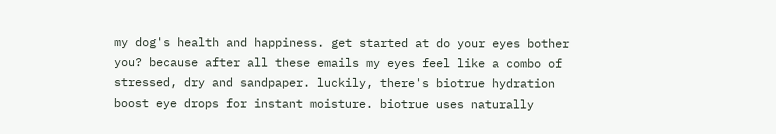my dog's health and happiness. get started at do your eyes bother you? because after all these emails my eyes feel like a combo of stressed, dry and sandpaper. luckily, there's biotrue hydration boost eye drops for instant moisture. biotrue uses naturally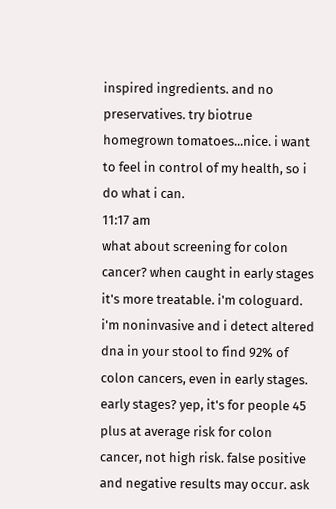inspired ingredients. and no preservatives. try biotrue homegrown tomatoes...nice. i want to feel in control of my health, so i do what i can.
11:17 am
what about screening for colon cancer? when caught in early stages it's more treatable. i'm cologuard. i'm noninvasive and i detect altered dna in your stool to find 92% of colon cancers, even in early stages. early stages? yep, it's for people 45 plus at average risk for colon cancer, not high risk. false positive and negative results may occur. ask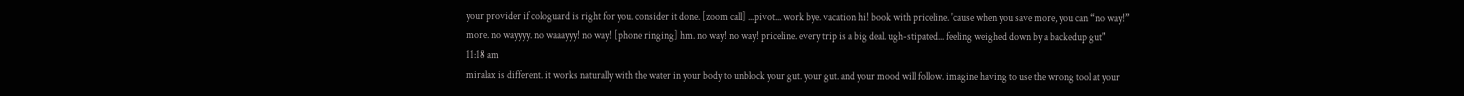your provider if cologuard is right for you. consider it done. [zoom call] ...pivot... work bye. vacation hi! book with priceline. 'cause when you save more, you can “no way!” more. no wayyyy. no waaayyy! no way! [phone ringing] hm. no way! no way! priceline. every trip is a big deal. ugh-stipated... feeling weighed down by a backedup gut"
11:18 am
miralax is different. it works naturally with the water in your body to unblock your gut. your gut. and your mood will follow. imagine having to use the wrong tool at your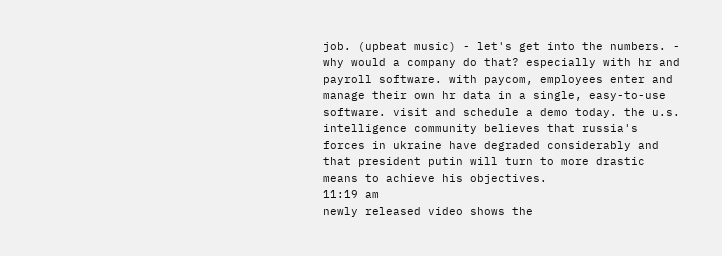job. (upbeat music) - let's get into the numbers. - why would a company do that? especially with hr and payroll software. with paycom, employees enter and manage their own hr data in a single, easy-to-use software. visit and schedule a demo today. the u.s. intelligence community believes that russia's forces in ukraine have degraded considerably and that president putin will turn to more drastic means to achieve his objectives.
11:19 am
newly released video shows the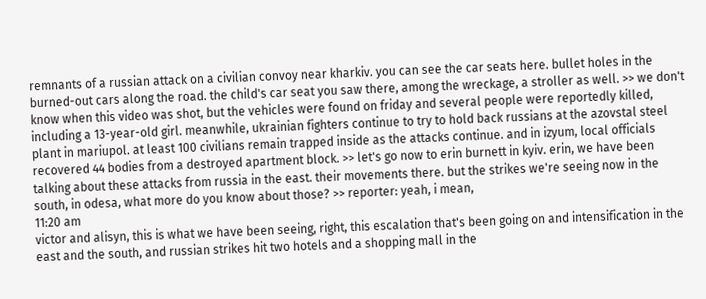remnants of a russian attack on a civilian convoy near kharkiv. you can see the car seats here. bullet holes in the burned-out cars along the road. the child's car seat you saw there, among the wreckage, a stroller as well. >> we don't know when this video was shot, but the vehicles were found on friday and several people were reportedly killed, including a 13-year-old girl. meanwhile, ukrainian fighters continue to try to hold back russians at the azovstal steel plant in mariupol. at least 100 civilians remain trapped inside as the attacks continue. and in izyum, local officials recovered 44 bodies from a destroyed apartment block. >> let's go now to erin burnett in kyiv. erin, we have been talking about these attacks from russia in the east. their movements there. but the strikes we're seeing now in the south, in odesa, what more do you know about those? >> reporter: yeah, i mean,
11:20 am
victor and alisyn, this is what we have been seeing, right, this escalation that's been going on and intensification in the east and the south, and russian strikes hit two hotels and a shopping mall in the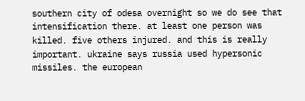southern city of odesa overnight so we do see that intensification there. at least one person was killed. five others injured. and this is really important. ukraine says russia used hypersonic missiles. the european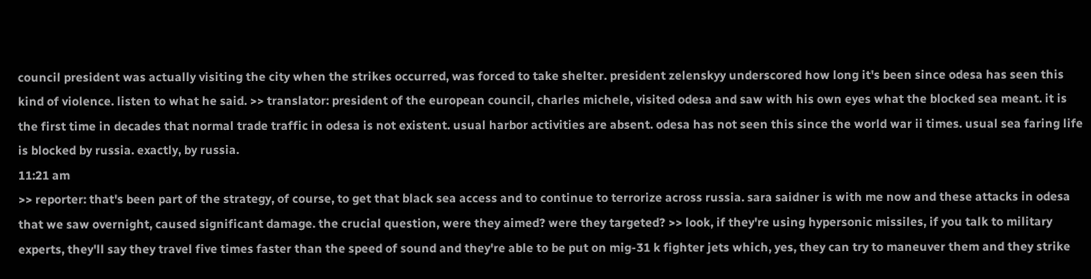council president was actually visiting the city when the strikes occurred, was forced to take shelter. president zelenskyy underscored how long it's been since odesa has seen this kind of violence. listen to what he said. >> translator: president of the european council, charles michele, visited odesa and saw with his own eyes what the blocked sea meant. it is the first time in decades that normal trade traffic in odesa is not existent. usual harbor activities are absent. odesa has not seen this since the world war ii times. usual sea faring life is blocked by russia. exactly, by russia.
11:21 am
>> reporter: that's been part of the strategy, of course, to get that black sea access and to continue to terrorize across russia. sara saidner is with me now and these attacks in odesa that we saw overnight, caused significant damage. the crucial question, were they aimed? were they targeted? >> look, if they're using hypersonic missiles, if you talk to military experts, they'll say they travel five times faster than the speed of sound and they're able to be put on mig-31 k fighter jets which, yes, they can try to maneuver them and they strike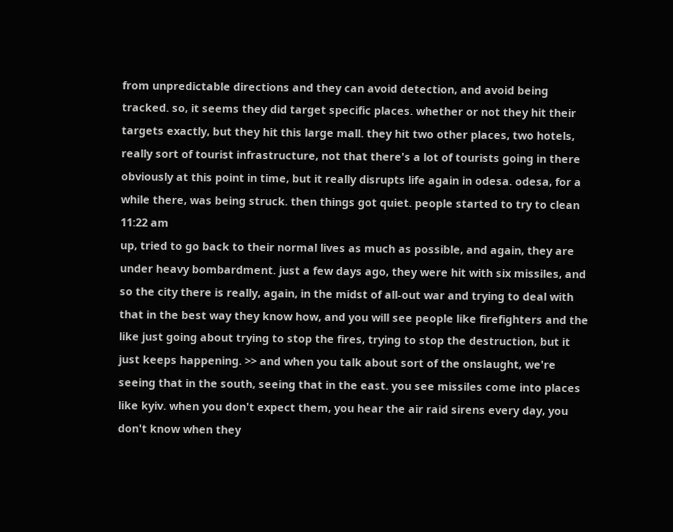from unpredictable directions and they can avoid detection, and avoid being tracked. so, it seems they did target specific places. whether or not they hit their targets exactly, but they hit this large mall. they hit two other places, two hotels, really sort of tourist infrastructure, not that there's a lot of tourists going in there obviously at this point in time, but it really disrupts life again in odesa. odesa, for a while there, was being struck. then things got quiet. people started to try to clean
11:22 am
up, tried to go back to their normal lives as much as possible, and again, they are under heavy bombardment. just a few days ago, they were hit with six missiles, and so the city there is really, again, in the midst of all-out war and trying to deal with that in the best way they know how, and you will see people like firefighters and the like just going about trying to stop the fires, trying to stop the destruction, but it just keeps happening. >> and when you talk about sort of the onslaught, we're seeing that in the south, seeing that in the east. you see missiles come into places like kyiv. when you don't expect them, you hear the air raid sirens every day, you don't know when they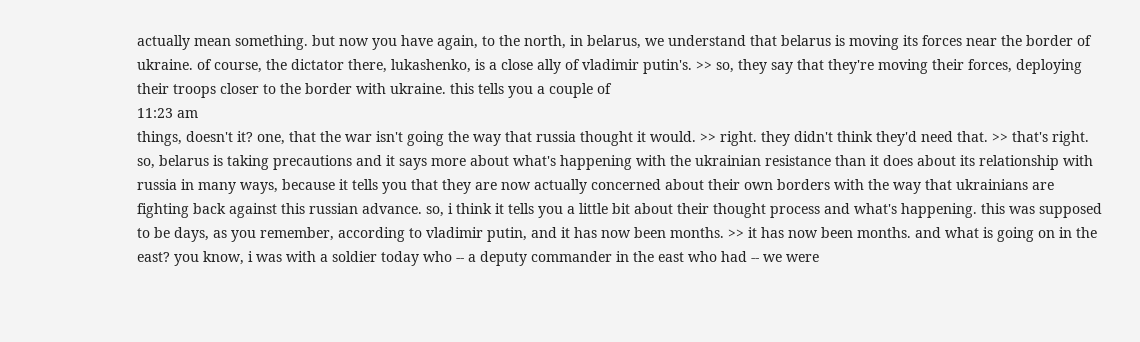actually mean something. but now you have again, to the north, in belarus, we understand that belarus is moving its forces near the border of ukraine. of course, the dictator there, lukashenko, is a close ally of vladimir putin's. >> so, they say that they're moving their forces, deploying their troops closer to the border with ukraine. this tells you a couple of
11:23 am
things, doesn't it? one, that the war isn't going the way that russia thought it would. >> right. they didn't think they'd need that. >> that's right. so, belarus is taking precautions and it says more about what's happening with the ukrainian resistance than it does about its relationship with russia in many ways, because it tells you that they are now actually concerned about their own borders with the way that ukrainians are fighting back against this russian advance. so, i think it tells you a little bit about their thought process and what's happening. this was supposed to be days, as you remember, according to vladimir putin, and it has now been months. >> it has now been months. and what is going on in the east? you know, i was with a soldier today who -- a deputy commander in the east who had -- we were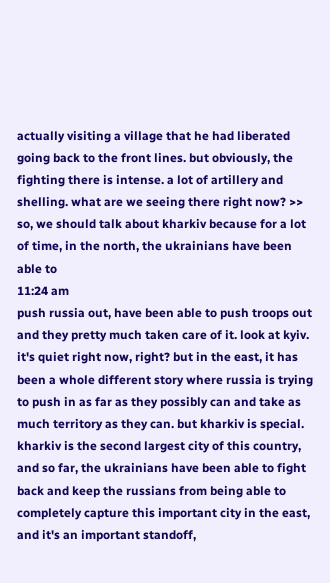actually visiting a village that he had liberated going back to the front lines. but obviously, the fighting there is intense. a lot of artillery and shelling. what are we seeing there right now? >> so, we should talk about kharkiv because for a lot of time, in the north, the ukrainians have been able to
11:24 am
push russia out, have been able to push troops out and they pretty much taken care of it. look at kyiv. it's quiet right now, right? but in the east, it has been a whole different story where russia is trying to push in as far as they possibly can and take as much territory as they can. but kharkiv is special. kharkiv is the second largest city of this country, and so far, the ukrainians have been able to fight back and keep the russians from being able to completely capture this important city in the east, and it's an important standoff,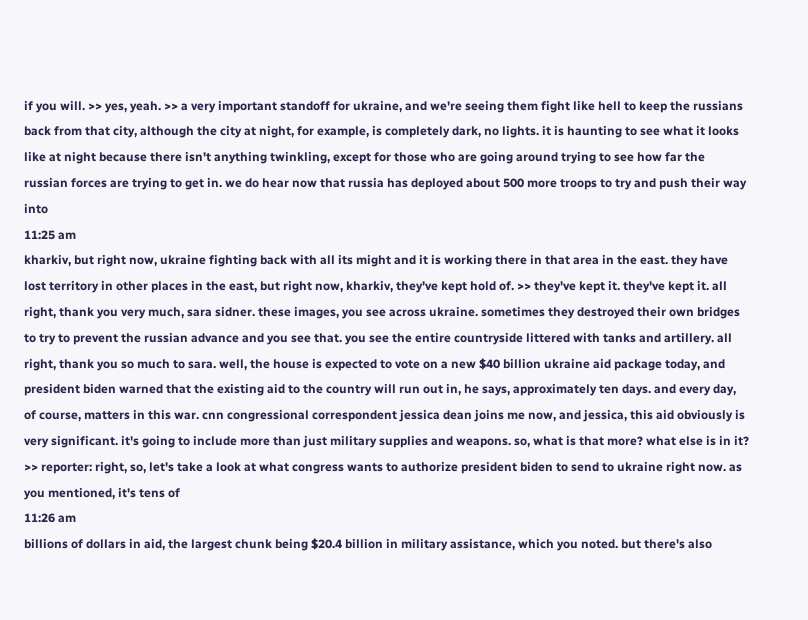if you will. >> yes, yeah. >> a very important standoff for ukraine, and we're seeing them fight like hell to keep the russians back from that city, although the city at night, for example, is completely dark, no lights. it is haunting to see what it looks like at night because there isn't anything twinkling, except for those who are going around trying to see how far the russian forces are trying to get in. we do hear now that russia has deployed about 500 more troops to try and push their way into
11:25 am
kharkiv, but right now, ukraine fighting back with all its might and it is working there in that area in the east. they have lost territory in other places in the east, but right now, kharkiv, they've kept hold of. >> they've kept it. they've kept it. all right, thank you very much, sara sidner. these images, you see across ukraine. sometimes they destroyed their own bridges to try to prevent the russian advance and you see that. you see the entire countryside littered with tanks and artillery. all right, thank you so much to sara. well, the house is expected to vote on a new $40 billion ukraine aid package today, and president biden warned that the existing aid to the country will run out in, he says, approximately ten days. and every day, of course, matters in this war. cnn congressional correspondent jessica dean joins me now, and jessica, this aid obviously is very significant. it's going to include more than just military supplies and weapons. so, what is that more? what else is in it? >> reporter: right, so, let's take a look at what congress wants to authorize president biden to send to ukraine right now. as you mentioned, it's tens of
11:26 am
billions of dollars in aid, the largest chunk being $20.4 billion in military assistance, which you noted. but there's also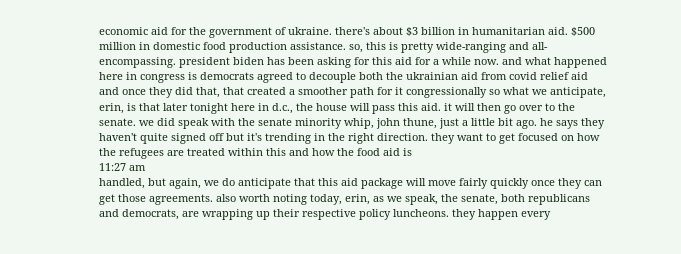economic aid for the government of ukraine. there's about $3 billion in humanitarian aid. $500 million in domestic food production assistance. so, this is pretty wide-ranging and all-encompassing. president biden has been asking for this aid for a while now. and what happened here in congress is democrats agreed to decouple both the ukrainian aid from covid relief aid and once they did that, that created a smoother path for it congressionally so what we anticipate, erin, is that later tonight here in d.c., the house will pass this aid. it will then go over to the senate. we did speak with the senate minority whip, john thune, just a little bit ago. he says they haven't quite signed off but it's trending in the right direction. they want to get focused on how the refugees are treated within this and how the food aid is
11:27 am
handled, but again, we do anticipate that this aid package will move fairly quickly once they can get those agreements. also worth noting today, erin, as we speak, the senate, both republicans and democrats, are wrapping up their respective policy luncheons. they happen every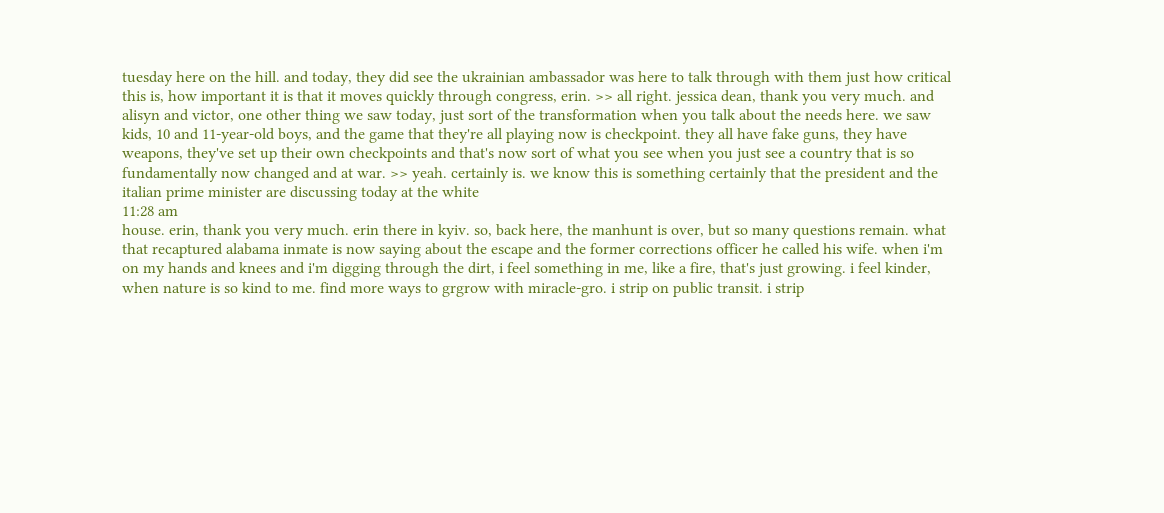tuesday here on the hill. and today, they did see the ukrainian ambassador was here to talk through with them just how critical this is, how important it is that it moves quickly through congress, erin. >> all right. jessica dean, thank you very much. and alisyn and victor, one other thing we saw today, just sort of the transformation when you talk about the needs here. we saw kids, 10 and 11-year-old boys, and the game that they're all playing now is checkpoint. they all have fake guns, they have weapons, they've set up their own checkpoints and that's now sort of what you see when you just see a country that is so fundamentally now changed and at war. >> yeah. certainly is. we know this is something certainly that the president and the italian prime minister are discussing today at the white
11:28 am
house. erin, thank you very much. erin there in kyiv. so, back here, the manhunt is over, but so many questions remain. what that recaptured alabama inmate is now saying about the escape and the former corrections officer he called his wife. when i'm on my hands and knees and i'm digging through the dirt, i feel something in me, like a fire, that's just growing. i feel kinder, when nature is so kind to me. find more ways to grgrow with miracle-gro. i strip on public transit. i strip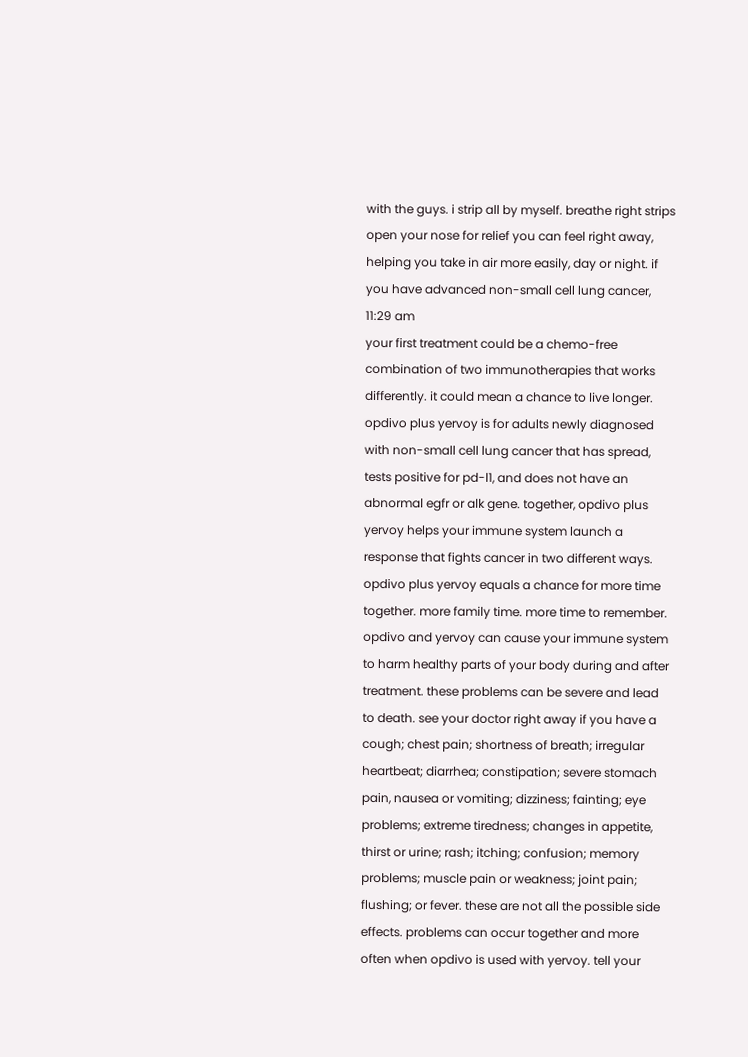with the guys. i strip all by myself. breathe right strips open your nose for relief you can feel right away, helping you take in air more easily, day or night. if you have advanced non-small cell lung cancer,
11:29 am
your first treatment could be a chemo-free combination of two immunotherapies that works differently. it could mean a chance to live longer. opdivo plus yervoy is for adults newly diagnosed with non-small cell lung cancer that has spread, tests positive for pd-l1, and does not have an abnormal egfr or alk gene. together, opdivo plus yervoy helps your immune system launch a response that fights cancer in two different ways. opdivo plus yervoy equals a chance for more time together. more family time. more time to remember. opdivo and yervoy can cause your immune system to harm healthy parts of your body during and after treatment. these problems can be severe and lead to death. see your doctor right away if you have a cough; chest pain; shortness of breath; irregular heartbeat; diarrhea; constipation; severe stomach pain, nausea or vomiting; dizziness; fainting; eye problems; extreme tiredness; changes in appetite, thirst or urine; rash; itching; confusion; memory problems; muscle pain or weakness; joint pain; flushing; or fever. these are not all the possible side effects. problems can occur together and more often when opdivo is used with yervoy. tell your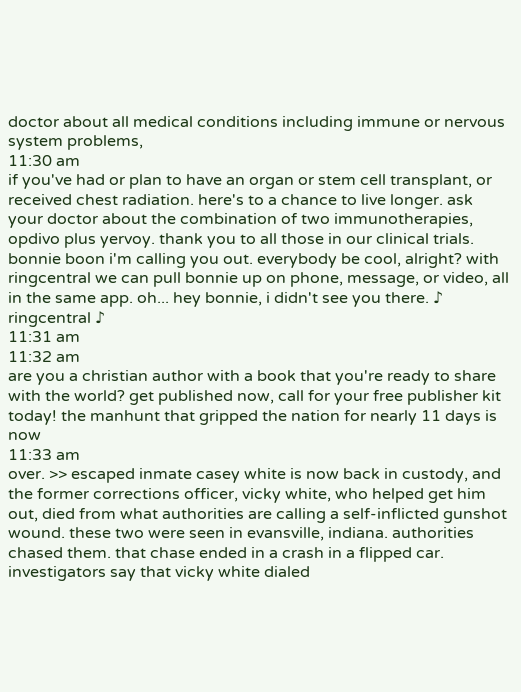doctor about all medical conditions including immune or nervous system problems,
11:30 am
if you've had or plan to have an organ or stem cell transplant, or received chest radiation. here's to a chance to live longer. ask your doctor about the combination of two immunotherapies, opdivo plus yervoy. thank you to all those in our clinical trials. bonnie boon i'm calling you out. everybody be cool, alright? with ringcentral we can pull bonnie up on phone, message, or video, all in the same app. oh... hey bonnie, i didn't see you there. ♪ ringcentral ♪
11:31 am
11:32 am
are you a christian author with a book that you're ready to share with the world? get published now, call for your free publisher kit today! the manhunt that gripped the nation for nearly 11 days is now
11:33 am
over. >> escaped inmate casey white is now back in custody, and the former corrections officer, vicky white, who helped get him out, died from what authorities are calling a self-inflicted gunshot wound. these two were seen in evansville, indiana. authorities chased them. that chase ended in a crash in a flipped car. investigators say that vicky white dialed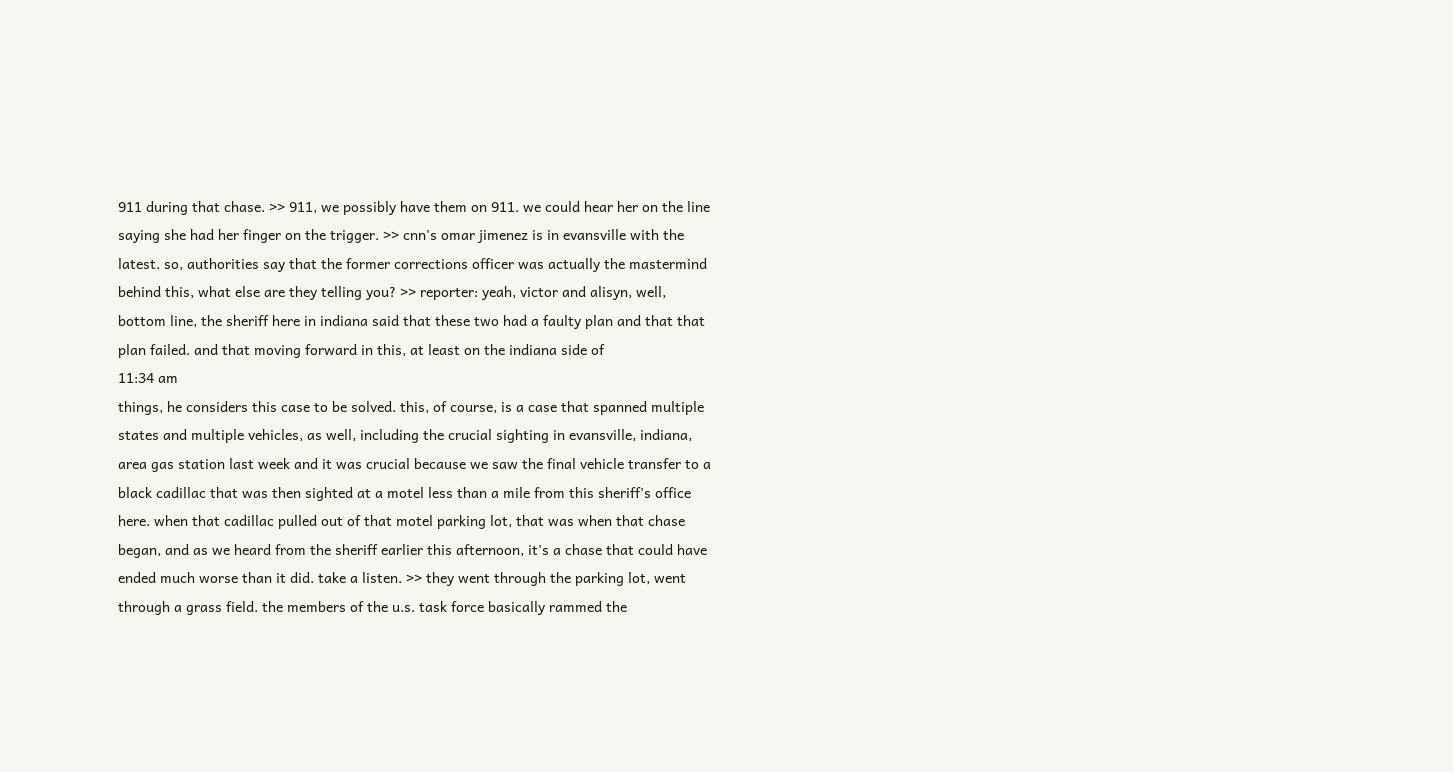911 during that chase. >> 911, we possibly have them on 911. we could hear her on the line saying she had her finger on the trigger. >> cnn's omar jimenez is in evansville with the latest. so, authorities say that the former corrections officer was actually the mastermind behind this, what else are they telling you? >> reporter: yeah, victor and alisyn, well, bottom line, the sheriff here in indiana said that these two had a faulty plan and that that plan failed. and that moving forward in this, at least on the indiana side of
11:34 am
things, he considers this case to be solved. this, of course, is a case that spanned multiple states and multiple vehicles, as well, including the crucial sighting in evansville, indiana, area gas station last week and it was crucial because we saw the final vehicle transfer to a black cadillac that was then sighted at a motel less than a mile from this sheriff's office here. when that cadillac pulled out of that motel parking lot, that was when that chase began, and as we heard from the sheriff earlier this afternoon, it's a chase that could have ended much worse than it did. take a listen. >> they went through the parking lot, went through a grass field. the members of the u.s. task force basically rammed the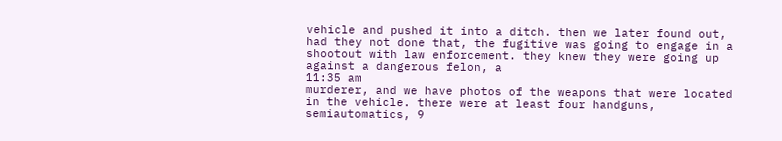vehicle and pushed it into a ditch. then we later found out, had they not done that, the fugitive was going to engage in a shootout with law enforcement. they knew they were going up against a dangerous felon, a
11:35 am
murderer, and we have photos of the weapons that were located in the vehicle. there were at least four handguns, semiautomatics, 9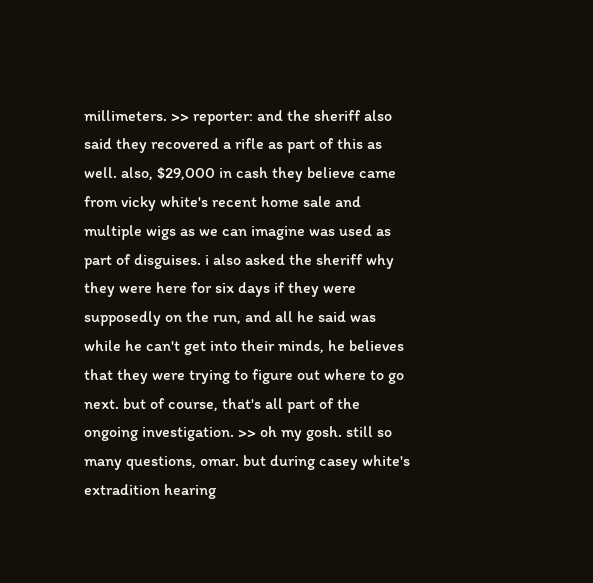millimeters. >> reporter: and the sheriff also said they recovered a rifle as part of this as well. also, $29,000 in cash they believe came from vicky white's recent home sale and multiple wigs as we can imagine was used as part of disguises. i also asked the sheriff why they were here for six days if they were supposedly on the run, and all he said was while he can't get into their minds, he believes that they were trying to figure out where to go next. but of course, that's all part of the ongoing investigation. >> oh my gosh. still so many questions, omar. but during casey white's extradition hearing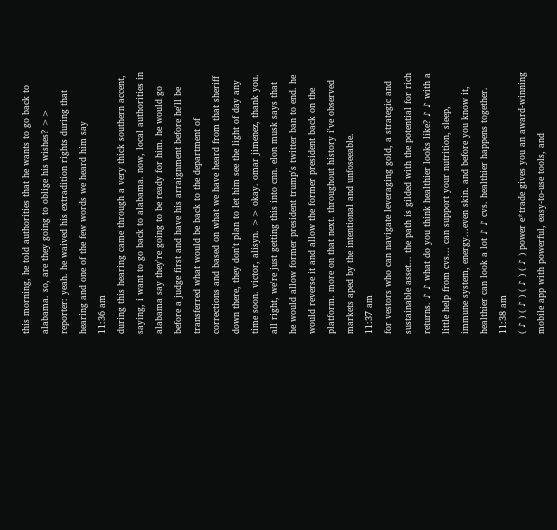this morning, he told authorities that he wants to go back to alabama. so, are they going to oblige his wishes? >> reporter: yeah. he waived his extradition rights during that hearing and one of the few words we heard him say
11:36 am
during this hearing came through a very thick southern accent, saying, i want to go back to alabama. now, local authorities in alabama say they're going to be ready for him. he would go before a judge first and have his arraignment before he'll be transferred what would be back to the department of corrections and based on what we have heard from that sheriff down there, they don't plan to let him see the light of day any time soon. victor, alisyn. >> okay. omar jimenez, thank you. all right, we're just getting this into cnn. elon musk says that he would allow former president trump's twitter ban to end. he would reverse it and allow the former president back on the platform. more on that next. throughout history i've observed markets aped by the intentional and unfoseeable.
11:37 am
for vestors who can navigate leveraging gold, a strategic and sustainable asset... the path is gilded with the potential for rich returns. ♪ ♪ what do you think healthier looks like? ♪ ♪ with a little help from cvs... can support your nutrition, sleep, immune system, energy...even skin. and before you know it, healthier can look a lot ♪ ♪ cvs. healthier happens together.
11:38 am
( ♪ ) ( ♪ ) ( ♪ ) ( ♪ ) power e*trade gives you an award-winning mobile app with powerful, easy-to-use tools, and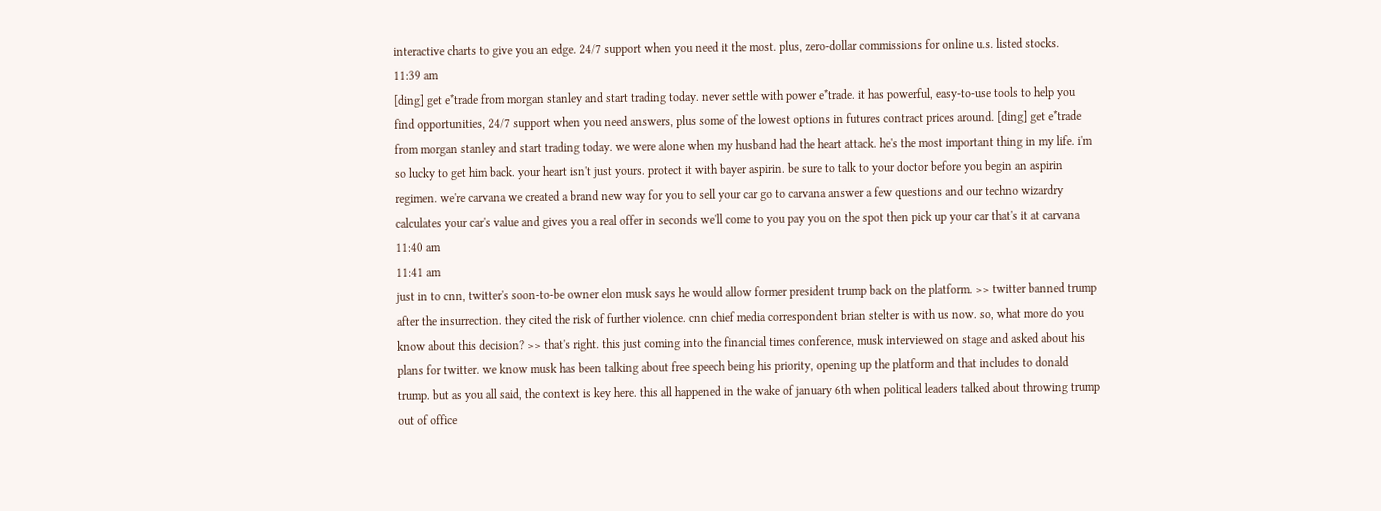interactive charts to give you an edge. 24/7 support when you need it the most. plus, zero-dollar commissions for online u.s. listed stocks.
11:39 am
[ding] get e*trade from morgan stanley and start trading today. never settle with power e*trade. it has powerful, easy-to-use tools to help you find opportunities, 24/7 support when you need answers, plus some of the lowest options in futures contract prices around. [ding] get e*trade from morgan stanley and start trading today. we were alone when my husband had the heart attack. he's the most important thing in my life. i'm so lucky to get him back. your heart isn't just yours. protect it with bayer aspirin. be sure to talk to your doctor before you begin an aspirin regimen. we're carvana we created a brand new way for you to sell your car go to carvana answer a few questions and our techno wizardry calculates your car's value and gives you a real offer in seconds we'll come to you pay you on the spot then pick up your car that's it at carvana
11:40 am
11:41 am
just in to cnn, twitter's soon-to-be owner elon musk says he would allow former president trump back on the platform. >> twitter banned trump after the insurrection. they cited the risk of further violence. cnn chief media correspondent brian stelter is with us now. so, what more do you know about this decision? >> that's right. this just coming into the financial times conference, musk interviewed on stage and asked about his plans for twitter. we know musk has been talking about free speech being his priority, opening up the platform and that includes to donald trump. but as you all said, the context is key here. this all happened in the wake of january 6th when political leaders talked about throwing trump out of office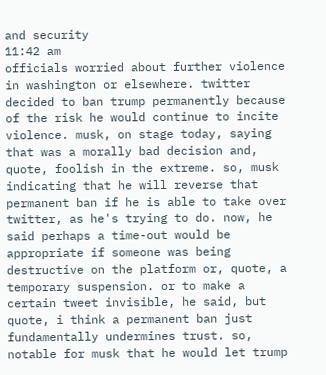and security
11:42 am
officials worried about further violence in washington or elsewhere. twitter decided to ban trump permanently because of the risk he would continue to incite violence. musk, on stage today, saying that was a morally bad decision and, quote, foolish in the extreme. so, musk indicating that he will reverse that permanent ban if he is able to take over twitter, as he's trying to do. now, he said perhaps a time-out would be appropriate if someone was being destructive on the platform or, quote, a temporary suspension. or to make a certain tweet invisible, he said, but quote, i think a permanent ban just fundamentally undermines trust. so, notable for musk that he would let trump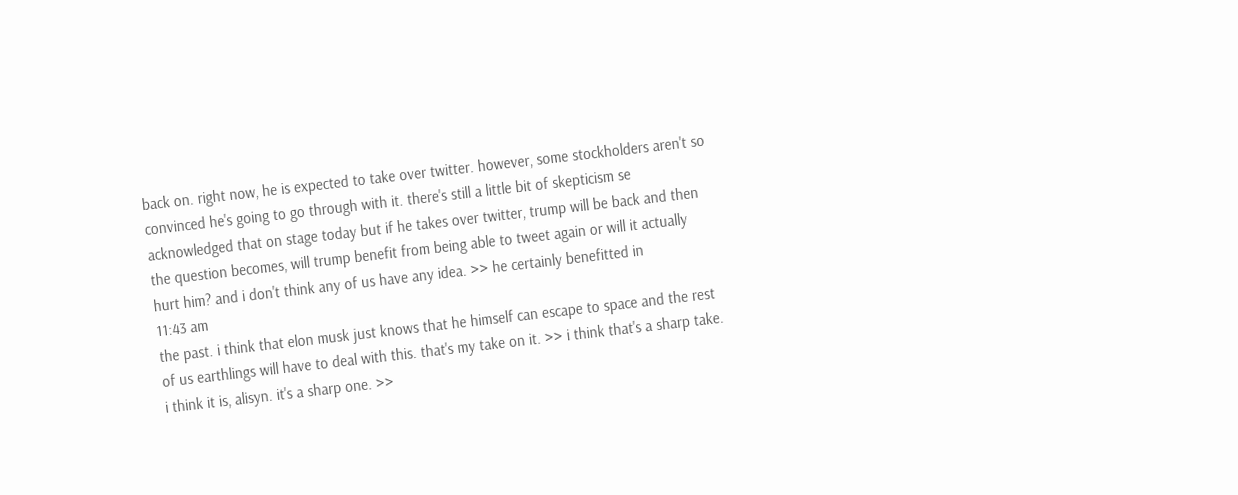back on. right now, he is expected to take over twitter. however, some stockholders aren't so convinced he's going to go through with it. there's still a little bit of skepticism se acknowledged that on stage today but if he takes over twitter, trump will be back and then the question becomes, will trump benefit from being able to tweet again or will it actually hurt him? and i don't think any of us have any idea. >> he certainly benefitted in
11:43 am
the past. i think that elon musk just knows that he himself can escape to space and the rest of us earthlings will have to deal with this. that's my take on it. >> i think that's a sharp take. i think it is, alisyn. it's a sharp one. >>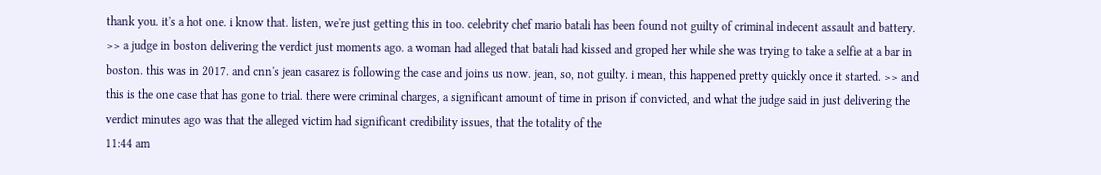thank you. it's a hot one. i know that. listen, we're just getting this in too. celebrity chef mario batali has been found not guilty of criminal indecent assault and battery. >> a judge in boston delivering the verdict just moments ago. a woman had alleged that batali had kissed and groped her while she was trying to take a selfie at a bar in boston. this was in 2017. and cnn's jean casarez is following the case and joins us now. jean, so, not guilty. i mean, this happened pretty quickly once it started. >> and this is the one case that has gone to trial. there were criminal charges, a significant amount of time in prison if convicted, and what the judge said in just delivering the verdict minutes ago was that the alleged victim had significant credibility issues, that the totality of the
11:44 am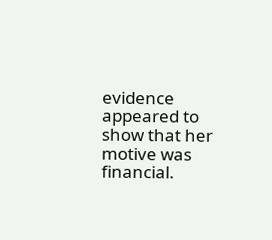evidence appeared to show that her motive was financial.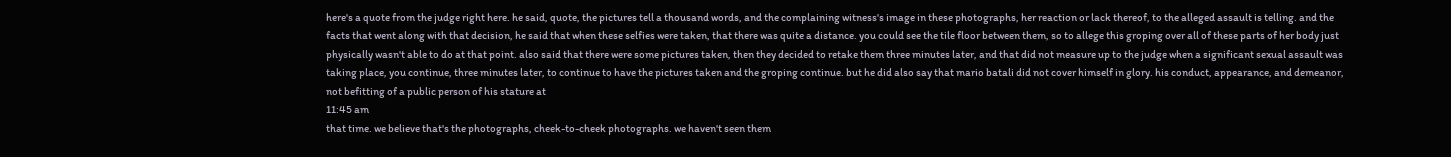here's a quote from the judge right here. he said, quote, the pictures tell a thousand words, and the complaining witness's image in these photographs, her reaction or lack thereof, to the alleged assault is telling. and the facts that went along with that decision, he said that when these selfies were taken, that there was quite a distance. you could see the tile floor between them, so to allege this groping over all of these parts of her body just physically wasn't able to do at that point. also said that there were some pictures taken, then they decided to retake them three minutes later, and that did not measure up to the judge when a significant sexual assault was taking place, you continue, three minutes later, to continue to have the pictures taken and the groping continue. but he did also say that mario batali did not cover himself in glory. his conduct, appearance, and demeanor, not befitting of a public person of his stature at
11:45 am
that time. we believe that's the photographs, cheek-to-cheek photographs. we haven't seen them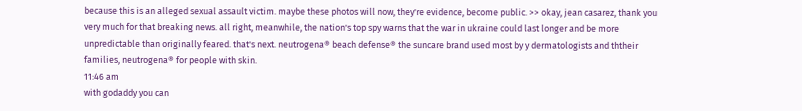because this is an alleged sexual assault victim. maybe these photos will now, they're evidence, become public. >> okay, jean casarez, thank you very much for that breaking news. all right, meanwhile, the nation's top spy warns that the war in ukraine could last longer and be more unpredictable than originally feared. that's next. neutrogena® beach defense® the suncare brand used most by y dermatologists and ththeir families, neutrogena® for people with skin.
11:46 am
with godaddy you can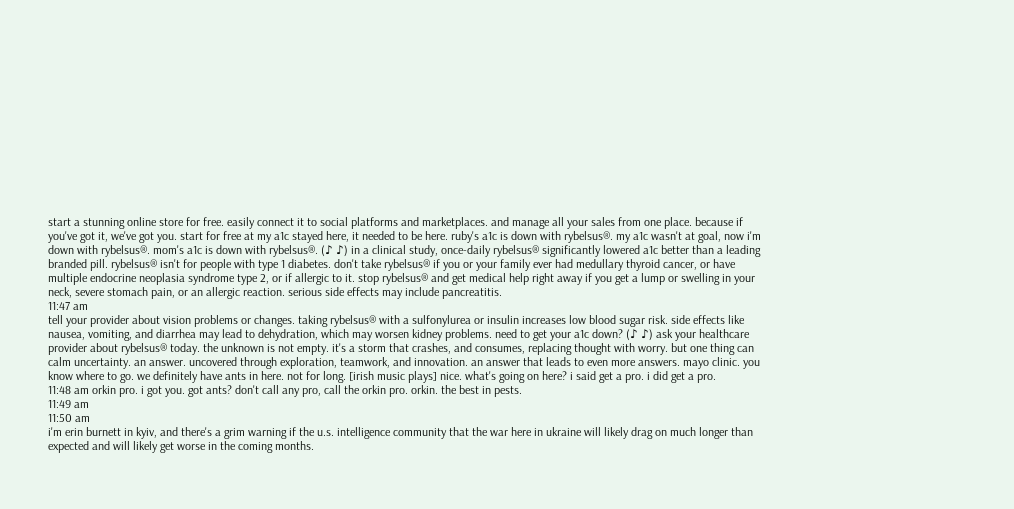start a stunning online store for free. easily connect it to social platforms and marketplaces. and manage all your sales from one place. because if you've got it, we've got you. start for free at my a1c stayed here, it needed to be here. ruby's a1c is down with rybelsus®. my a1c wasn't at goal, now i'm down with rybelsus®. mom's a1c is down with rybelsus®. (♪ ♪) in a clinical study, once-daily rybelsus® significantly lowered a1c better than a leading branded pill. rybelsus® isn't for people with type 1 diabetes. don't take rybelsus® if you or your family ever had medullary thyroid cancer, or have multiple endocrine neoplasia syndrome type 2, or if allergic to it. stop rybelsus® and get medical help right away if you get a lump or swelling in your neck, severe stomach pain, or an allergic reaction. serious side effects may include pancreatitis.
11:47 am
tell your provider about vision problems or changes. taking rybelsus® with a sulfonylurea or insulin increases low blood sugar risk. side effects like nausea, vomiting, and diarrhea may lead to dehydration, which may worsen kidney problems. need to get your a1c down? (♪ ♪) ask your healthcare provider about rybelsus® today. the unknown is not empty. it's a storm that crashes, and consumes, replacing thought with worry. but one thing can calm uncertainty. an answer. uncovered through exploration, teamwork, and innovation. an answer that leads to even more answers. mayo clinic. you know where to go. we definitely have ants in here. not for long. [irish music plays] nice. what's going on here? i said get a pro. i did get a pro.
11:48 am orkin pro. i got you. got ants? don't call any pro, call the orkin pro. orkin. the best in pests.
11:49 am
11:50 am
i'm erin burnett in kyiv, and there's a grim warning if the u.s. intelligence community that the war here in ukraine will likely drag on much longer than expected and will likely get worse in the coming months.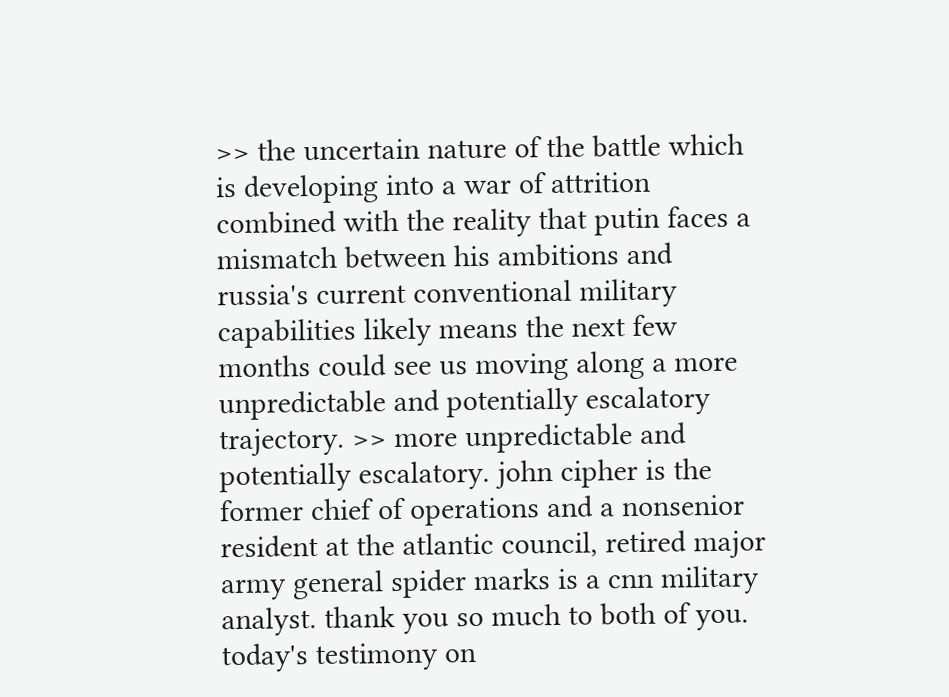>> the uncertain nature of the battle which is developing into a war of attrition combined with the reality that putin faces a mismatch between his ambitions and russia's current conventional military capabilities likely means the next few months could see us moving along a more unpredictable and potentially escalatory trajectory. >> more unpredictable and potentially escalatory. john cipher is the former chief of operations and a nonsenior resident at the atlantic council, retired major army general spider marks is a cnn military analyst. thank you so much to both of you. today's testimony on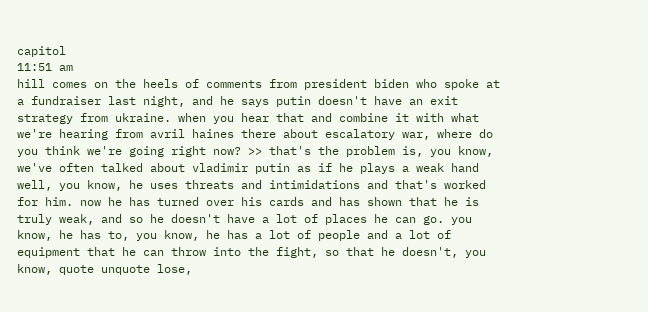capitol
11:51 am
hill comes on the heels of comments from president biden who spoke at a fundraiser last night, and he says putin doesn't have an exit strategy from ukraine. when you hear that and combine it with what we're hearing from avril haines there about escalatory war, where do you think we're going right now? >> that's the problem is, you know, we've often talked about vladimir putin as if he plays a weak hand well, you know, he uses threats and intimidations and that's worked for him. now he has turned over his cards and has shown that he is truly weak, and so he doesn't have a lot of places he can go. you know, he has to, you know, he has a lot of people and a lot of equipment that he can throw into the fight, so that he doesn't, you know, quote unquote lose,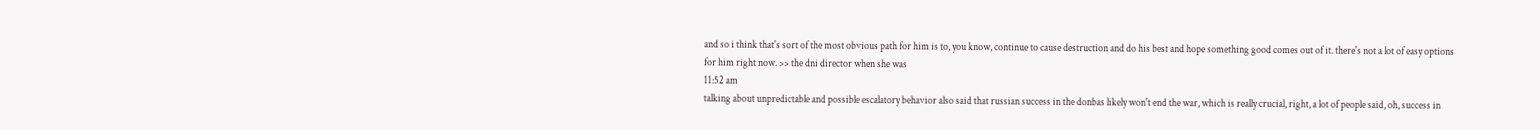and so i think that's sort of the most obvious path for him is to, you know, continue to cause destruction and do his best and hope something good comes out of it. there's not a lot of easy options for him right now. >> the dni director when she was
11:52 am
talking about unpredictable and possible escalatory behavior also said that russian success in the donbas likely won't end the war, which is really crucial, right, a lot of people said, oh, success in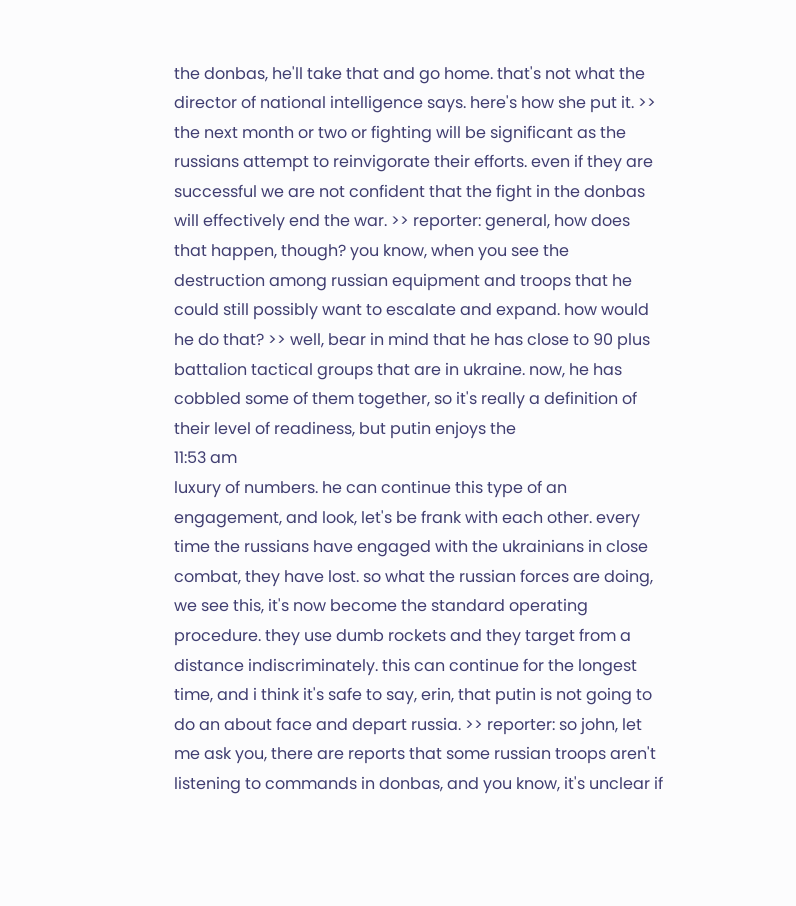the donbas, he'll take that and go home. that's not what the director of national intelligence says. here's how she put it. >> the next month or two or fighting will be significant as the russians attempt to reinvigorate their efforts. even if they are successful we are not confident that the fight in the donbas will effectively end the war. >> reporter: general, how does that happen, though? you know, when you see the destruction among russian equipment and troops that he could still possibly want to escalate and expand. how would he do that? >> well, bear in mind that he has close to 90 plus battalion tactical groups that are in ukraine. now, he has cobbled some of them together, so it's really a definition of their level of readiness, but putin enjoys the
11:53 am
luxury of numbers. he can continue this type of an engagement, and look, let's be frank with each other. every time the russians have engaged with the ukrainians in close combat, they have lost. so what the russian forces are doing, we see this, it's now become the standard operating procedure. they use dumb rockets and they target from a distance indiscriminately. this can continue for the longest time, and i think it's safe to say, erin, that putin is not going to do an about face and depart russia. >> reporter: so john, let me ask you, there are reports that some russian troops aren't listening to commands in donbas, and you know, it's unclear if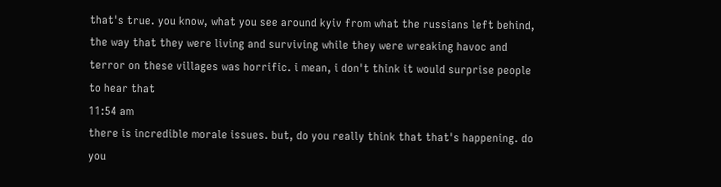that's true. you know, what you see around kyiv from what the russians left behind, the way that they were living and surviving while they were wreaking havoc and terror on these villages was horrific. i mean, i don't think it would surprise people to hear that
11:54 am
there is incredible morale issues. but, do you really think that that's happening. do you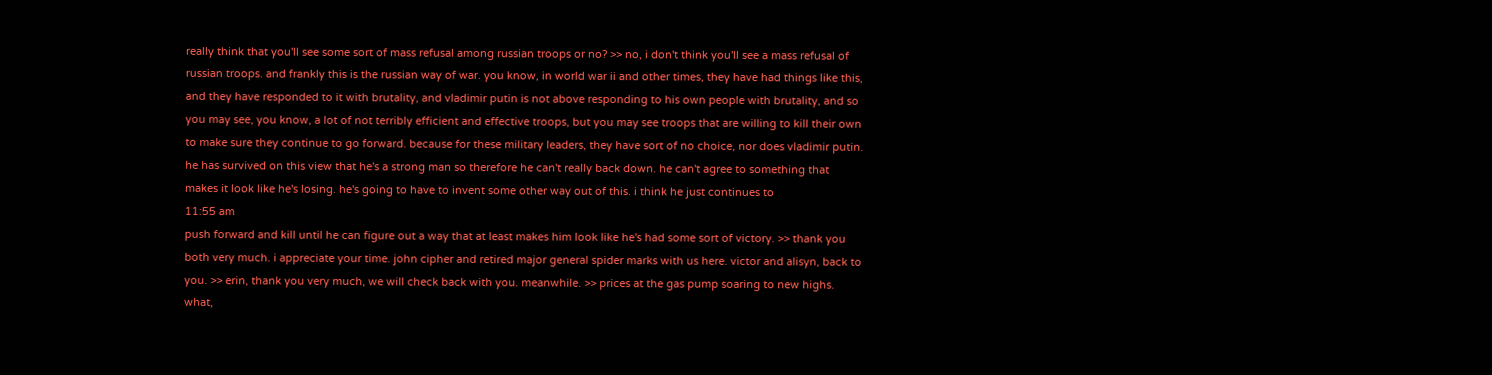really think that you'll see some sort of mass refusal among russian troops or no? >> no, i don't think you'll see a mass refusal of russian troops. and frankly this is the russian way of war. you know, in world war ii and other times, they have had things like this, and they have responded to it with brutality, and vladimir putin is not above responding to his own people with brutality, and so you may see, you know, a lot of not terribly efficient and effective troops, but you may see troops that are willing to kill their own to make sure they continue to go forward. because for these military leaders, they have sort of no choice, nor does vladimir putin. he has survived on this view that he's a strong man so therefore he can't really back down. he can't agree to something that makes it look like he's losing. he's going to have to invent some other way out of this. i think he just continues to
11:55 am
push forward and kill until he can figure out a way that at least makes him look like he's had some sort of victory. >> thank you both very much. i appreciate your time. john cipher and retired major general spider marks with us here. victor and alisyn, back to you. >> erin, thank you very much, we will check back with you. meanwhile. >> prices at the gas pump soaring to new highs. what,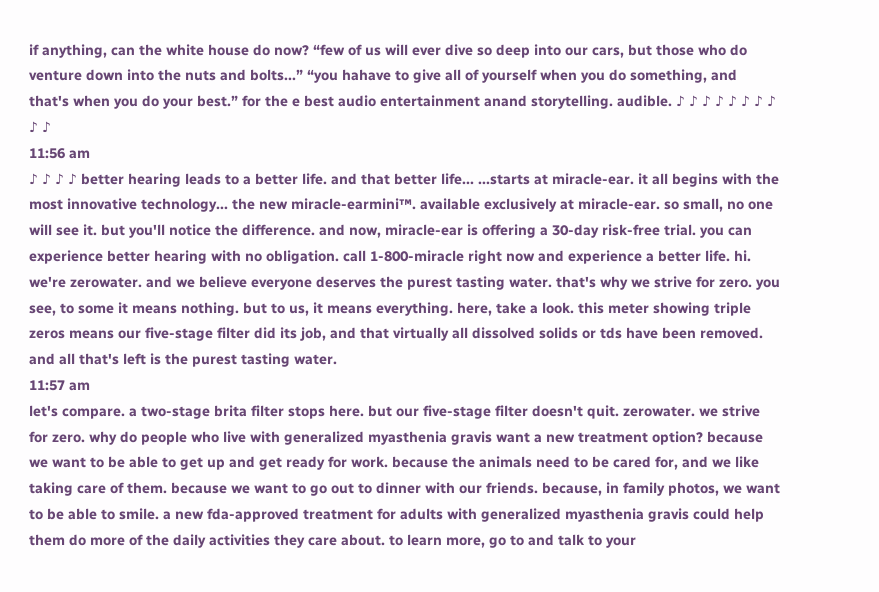if anything, can the white house do now? “few of us will ever dive so deep into our cars, but those who do venture down into the nuts and bolts...” “you hahave to give all of yourself when you do something, and that's when you do your best.” for the e best audio entertainment anand storytelling. audible. ♪ ♪ ♪ ♪ ♪ ♪ ♪ ♪ ♪ ♪
11:56 am
♪ ♪ ♪ ♪ better hearing leads to a better life. and that better life... ...starts at miracle-ear. it all begins with the most innovative technology... the new miracle-earmini™. available exclusively at miracle-ear. so small, no one will see it. but you'll notice the difference. and now, miracle-ear is offering a 30-day risk-free trial. you can experience better hearing with no obligation. call 1-800-miracle right now and experience a better life. hi. we're zerowater. and we believe everyone deserves the purest tasting water. that's why we strive for zero. you see, to some it means nothing. but to us, it means everything. here, take a look. this meter showing triple zeros means our five-stage filter did its job, and that virtually all dissolved solids or tds have been removed. and all that's left is the purest tasting water.
11:57 am
let's compare. a two-stage brita filter stops here. but our five-stage filter doesn't quit. zerowater. we strive for zero. why do people who live with generalized myasthenia gravis want a new treatment option? because we want to be able to get up and get ready for work. because the animals need to be cared for, and we like taking care of them. because we want to go out to dinner with our friends. because, in family photos, we want to be able to smile. a new fda-approved treatment for adults with generalized myasthenia gravis could help them do more of the daily activities they care about. to learn more, go to and talk to your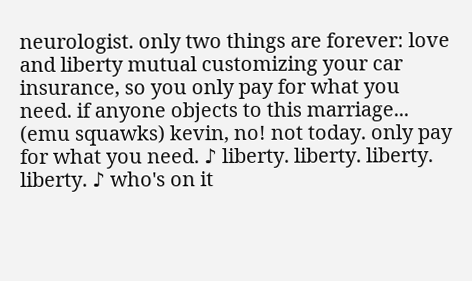neurologist. only two things are forever: love and liberty mutual customizing your car insurance, so you only pay for what you need. if anyone objects to this marriage... (emu squawks) kevin, no! not today. only pay for what you need. ♪ liberty. liberty. liberty. liberty. ♪ who's on it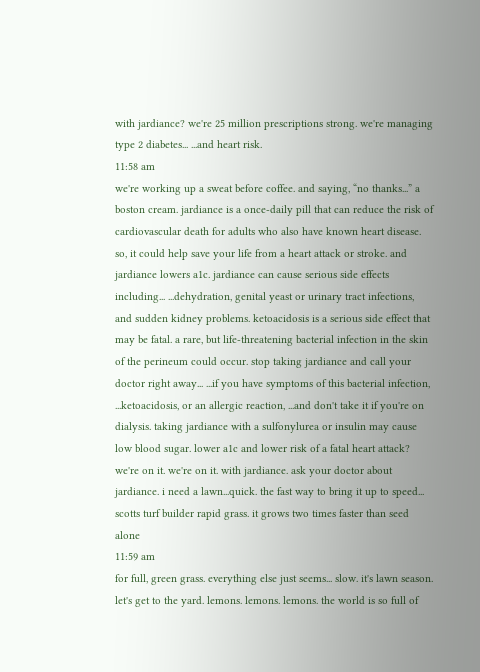with jardiance? we're 25 million prescriptions strong. we're managing type 2 diabetes... ...and heart risk.
11:58 am
we're working up a sweat before coffee. and saying, “no thanks...” a boston cream. jardiance is a once-daily pill that can reduce the risk of cardiovascular death for adults who also have known heart disease. so, it could help save your life from a heart attack or stroke. and jardiance lowers a1c. jardiance can cause serious side effects including... ...dehydration, genital yeast or urinary tract infections, and sudden kidney problems. ketoacidosis is a serious side effect that may be fatal. a rare, but life-threatening bacterial infection in the skin of the perineum could occur. stop taking jardiance and call your doctor right away... ...if you have symptoms of this bacterial infection, ...ketoacidosis, or an allergic reaction, ...and don't take it if you're on dialysis. taking jardiance with a sulfonylurea or insulin may cause low blood sugar. lower a1c and lower risk of a fatal heart attack? we're on it. we're on it. with jardiance. ask your doctor about jardiance. i need a lawn...quick. the fast way to bring it up to speed... scotts turf builder rapid grass. it grows two times faster than seed alone
11:59 am
for full, green grass. everything else just seems... slow. it's lawn season. let's get to the yard. lemons. lemons. lemons. the world is so full of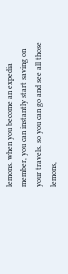lemons. when you become an expedia member, you can instantly start saving on your travels. so you can go and see all those lemons,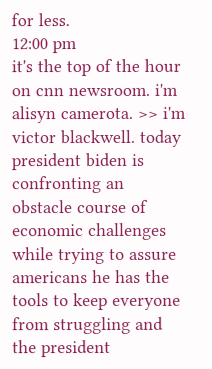for less.
12:00 pm
it's the top of the hour on cnn newsroom. i'm alisyn camerota. >> i'm victor blackwell. today president biden is confronting an obstacle course of economic challenges while trying to assure americans he has the tools to keep everyone from struggling and the president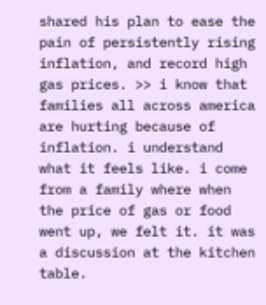shared his plan to ease the pain of persistently rising inflation, and record high gas prices. >> i know that families all across america are hurting because of inflation. i understand what it feels like. i come from a family where when the price of gas or food went up, we felt it. it was a discussion at the kitchen table.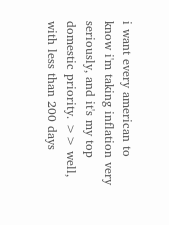i want every american to know i'm taking inflation very seriously, and it's my top domestic priority. >> well, with less than 200 days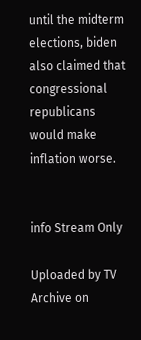until the midterm elections, biden also claimed that congressional republicans would make inflation worse.


info Stream Only

Uploaded by TV Archive on